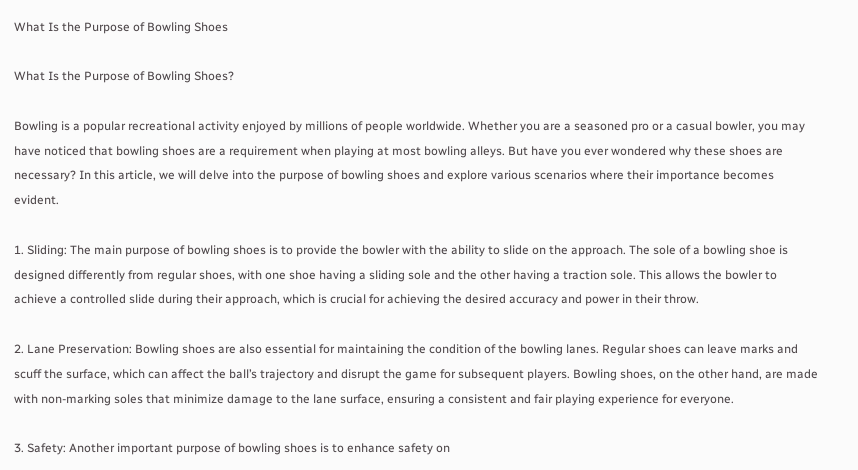What Is the Purpose of Bowling Shoes

What Is the Purpose of Bowling Shoes?

Bowling is a popular recreational activity enjoyed by millions of people worldwide. Whether you are a seasoned pro or a casual bowler, you may have noticed that bowling shoes are a requirement when playing at most bowling alleys. But have you ever wondered why these shoes are necessary? In this article, we will delve into the purpose of bowling shoes and explore various scenarios where their importance becomes evident.

1. Sliding: The main purpose of bowling shoes is to provide the bowler with the ability to slide on the approach. The sole of a bowling shoe is designed differently from regular shoes, with one shoe having a sliding sole and the other having a traction sole. This allows the bowler to achieve a controlled slide during their approach, which is crucial for achieving the desired accuracy and power in their throw.

2. Lane Preservation: Bowling shoes are also essential for maintaining the condition of the bowling lanes. Regular shoes can leave marks and scuff the surface, which can affect the ball’s trajectory and disrupt the game for subsequent players. Bowling shoes, on the other hand, are made with non-marking soles that minimize damage to the lane surface, ensuring a consistent and fair playing experience for everyone.

3. Safety: Another important purpose of bowling shoes is to enhance safety on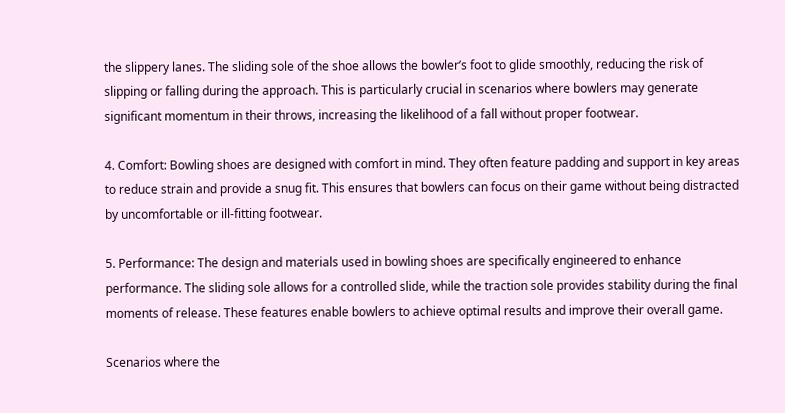the slippery lanes. The sliding sole of the shoe allows the bowler’s foot to glide smoothly, reducing the risk of slipping or falling during the approach. This is particularly crucial in scenarios where bowlers may generate significant momentum in their throws, increasing the likelihood of a fall without proper footwear.

4. Comfort: Bowling shoes are designed with comfort in mind. They often feature padding and support in key areas to reduce strain and provide a snug fit. This ensures that bowlers can focus on their game without being distracted by uncomfortable or ill-fitting footwear.

5. Performance: The design and materials used in bowling shoes are specifically engineered to enhance performance. The sliding sole allows for a controlled slide, while the traction sole provides stability during the final moments of release. These features enable bowlers to achieve optimal results and improve their overall game.

Scenarios where the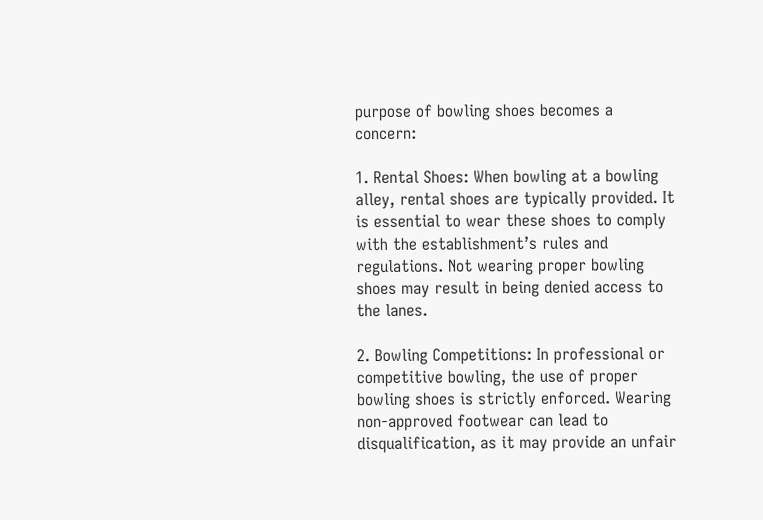purpose of bowling shoes becomes a concern:

1. Rental Shoes: When bowling at a bowling alley, rental shoes are typically provided. It is essential to wear these shoes to comply with the establishment’s rules and regulations. Not wearing proper bowling shoes may result in being denied access to the lanes.

2. Bowling Competitions: In professional or competitive bowling, the use of proper bowling shoes is strictly enforced. Wearing non-approved footwear can lead to disqualification, as it may provide an unfair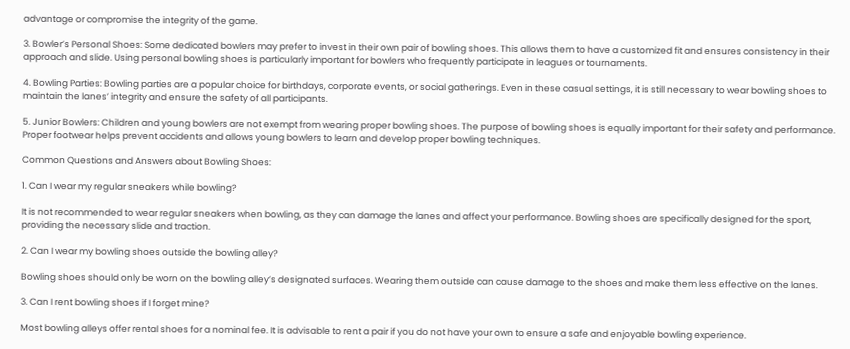advantage or compromise the integrity of the game.

3. Bowler’s Personal Shoes: Some dedicated bowlers may prefer to invest in their own pair of bowling shoes. This allows them to have a customized fit and ensures consistency in their approach and slide. Using personal bowling shoes is particularly important for bowlers who frequently participate in leagues or tournaments.

4. Bowling Parties: Bowling parties are a popular choice for birthdays, corporate events, or social gatherings. Even in these casual settings, it is still necessary to wear bowling shoes to maintain the lanes’ integrity and ensure the safety of all participants.

5. Junior Bowlers: Children and young bowlers are not exempt from wearing proper bowling shoes. The purpose of bowling shoes is equally important for their safety and performance. Proper footwear helps prevent accidents and allows young bowlers to learn and develop proper bowling techniques.

Common Questions and Answers about Bowling Shoes:

1. Can I wear my regular sneakers while bowling?

It is not recommended to wear regular sneakers when bowling, as they can damage the lanes and affect your performance. Bowling shoes are specifically designed for the sport, providing the necessary slide and traction.

2. Can I wear my bowling shoes outside the bowling alley?

Bowling shoes should only be worn on the bowling alley’s designated surfaces. Wearing them outside can cause damage to the shoes and make them less effective on the lanes.

3. Can I rent bowling shoes if I forget mine?

Most bowling alleys offer rental shoes for a nominal fee. It is advisable to rent a pair if you do not have your own to ensure a safe and enjoyable bowling experience.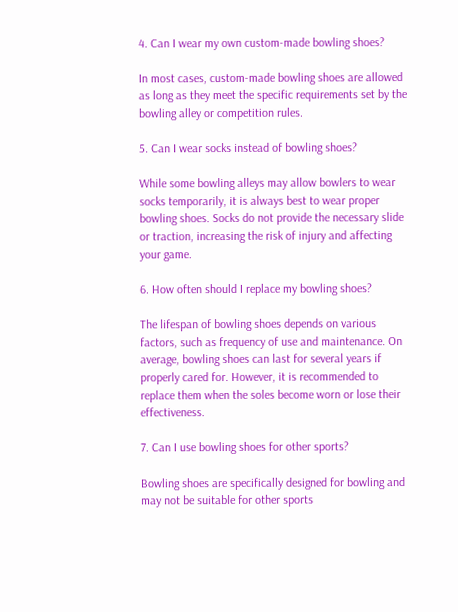4. Can I wear my own custom-made bowling shoes?

In most cases, custom-made bowling shoes are allowed as long as they meet the specific requirements set by the bowling alley or competition rules.

5. Can I wear socks instead of bowling shoes?

While some bowling alleys may allow bowlers to wear socks temporarily, it is always best to wear proper bowling shoes. Socks do not provide the necessary slide or traction, increasing the risk of injury and affecting your game.

6. How often should I replace my bowling shoes?

The lifespan of bowling shoes depends on various factors, such as frequency of use and maintenance. On average, bowling shoes can last for several years if properly cared for. However, it is recommended to replace them when the soles become worn or lose their effectiveness.

7. Can I use bowling shoes for other sports?

Bowling shoes are specifically designed for bowling and may not be suitable for other sports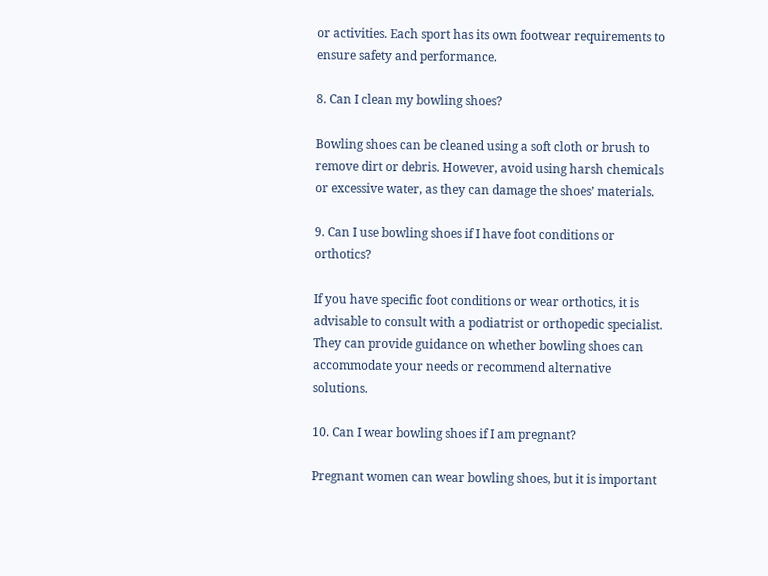or activities. Each sport has its own footwear requirements to ensure safety and performance.

8. Can I clean my bowling shoes?

Bowling shoes can be cleaned using a soft cloth or brush to remove dirt or debris. However, avoid using harsh chemicals or excessive water, as they can damage the shoes’ materials.

9. Can I use bowling shoes if I have foot conditions or orthotics?

If you have specific foot conditions or wear orthotics, it is advisable to consult with a podiatrist or orthopedic specialist. They can provide guidance on whether bowling shoes can accommodate your needs or recommend alternative solutions.

10. Can I wear bowling shoes if I am pregnant?

Pregnant women can wear bowling shoes, but it is important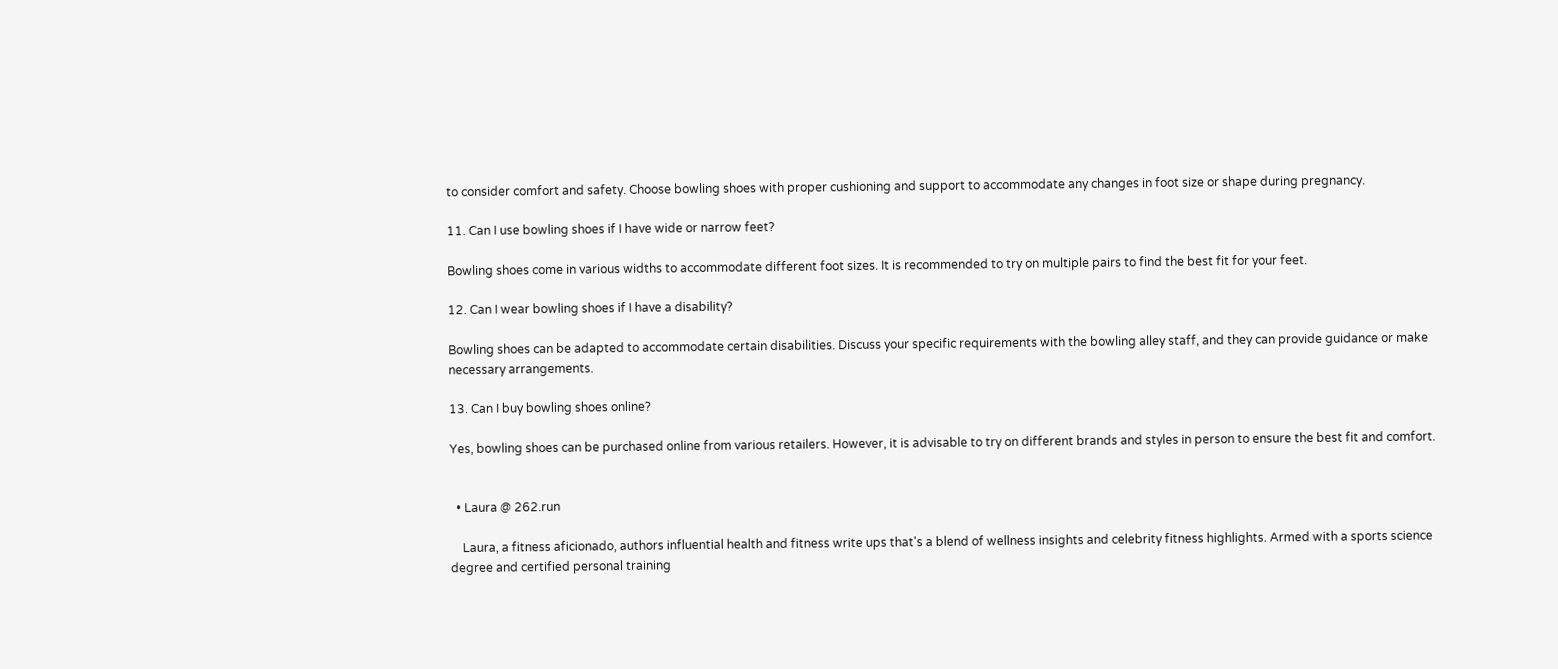to consider comfort and safety. Choose bowling shoes with proper cushioning and support to accommodate any changes in foot size or shape during pregnancy.

11. Can I use bowling shoes if I have wide or narrow feet?

Bowling shoes come in various widths to accommodate different foot sizes. It is recommended to try on multiple pairs to find the best fit for your feet.

12. Can I wear bowling shoes if I have a disability?

Bowling shoes can be adapted to accommodate certain disabilities. Discuss your specific requirements with the bowling alley staff, and they can provide guidance or make necessary arrangements.

13. Can I buy bowling shoes online?

Yes, bowling shoes can be purchased online from various retailers. However, it is advisable to try on different brands and styles in person to ensure the best fit and comfort.


  • Laura @ 262.run

    Laura, a fitness aficionado, authors influential health and fitness write ups that's a blend of wellness insights and celebrity fitness highlights. Armed with a sports science degree and certified personal training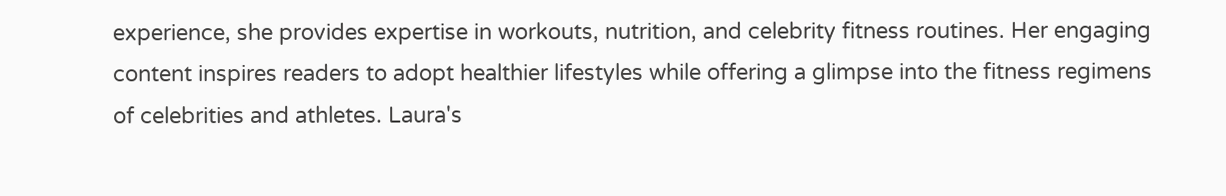experience, she provides expertise in workouts, nutrition, and celebrity fitness routines. Her engaging content inspires readers to adopt healthier lifestyles while offering a glimpse into the fitness regimens of celebrities and athletes. Laura's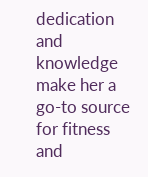dedication and knowledge make her a go-to source for fitness and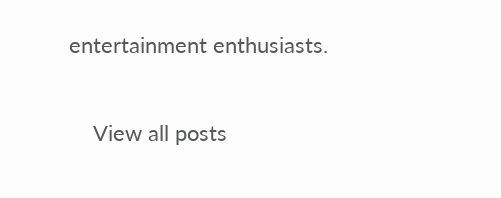entertainment enthusiasts.

    View all posts